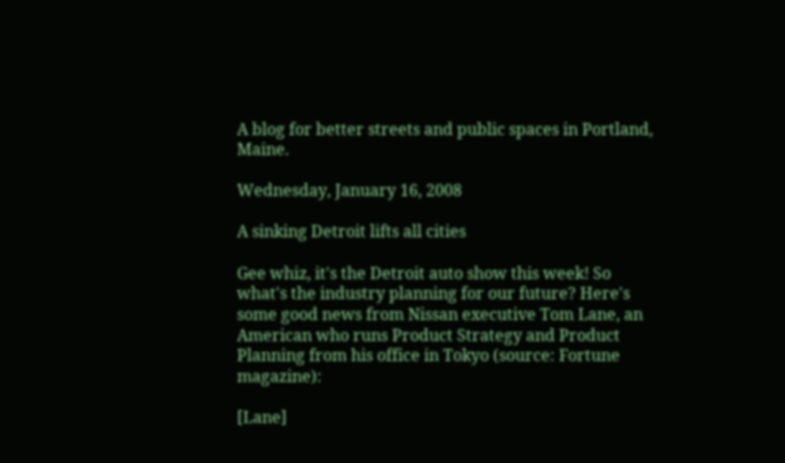A blog for better streets and public spaces in Portland, Maine.

Wednesday, January 16, 2008

A sinking Detroit lifts all cities

Gee whiz, it's the Detroit auto show this week! So what's the industry planning for our future? Here's some good news from Nissan executive Tom Lane, an American who runs Product Strategy and Product Planning from his office in Tokyo (source: Fortune magazine):

[Lane]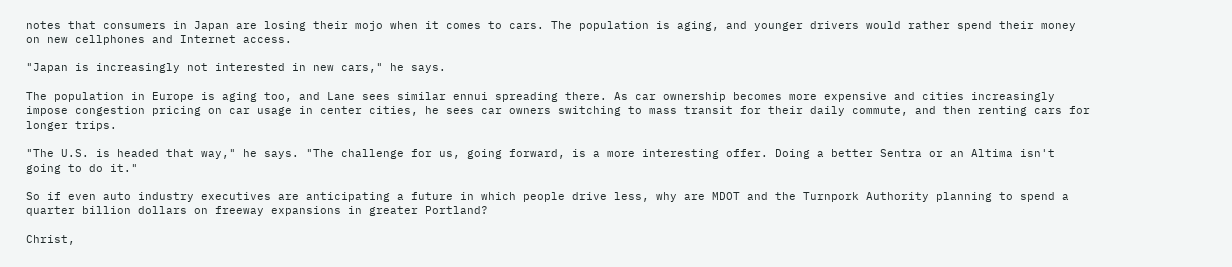notes that consumers in Japan are losing their mojo when it comes to cars. The population is aging, and younger drivers would rather spend their money on new cellphones and Internet access.

"Japan is increasingly not interested in new cars," he says.

The population in Europe is aging too, and Lane sees similar ennui spreading there. As car ownership becomes more expensive and cities increasingly impose congestion pricing on car usage in center cities, he sees car owners switching to mass transit for their daily commute, and then renting cars for longer trips.

"The U.S. is headed that way," he says. "The challenge for us, going forward, is a more interesting offer. Doing a better Sentra or an Altima isn't going to do it."

So if even auto industry executives are anticipating a future in which people drive less, why are MDOT and the Turnpork Authority planning to spend a quarter billion dollars on freeway expansions in greater Portland?

Christ,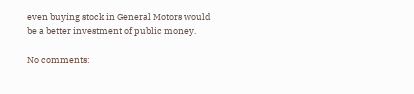even buying stock in General Motors would be a better investment of public money.

No comments: